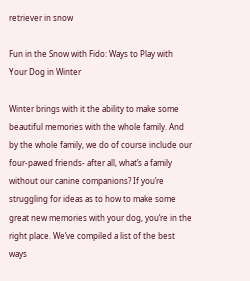retriever in snow

Fun in the Snow with Fido: Ways to Play with Your Dog in Winter

Winter brings with it the ability to make some beautiful memories with the whole family. And by the whole family, we do of course include our four-pawed friends- after all, what’s a family without our canine companions? If you’re struggling for ideas as to how to make some great new memories with your dog, you’re in the right place. We’ve compiled a list of the best ways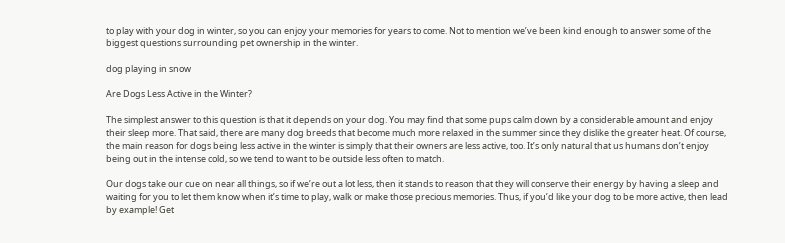to play with your dog in winter, so you can enjoy your memories for years to come. Not to mention we’ve been kind enough to answer some of the biggest questions surrounding pet ownership in the winter.

dog playing in snow

Are Dogs Less Active in the Winter?

The simplest answer to this question is that it depends on your dog. You may find that some pups calm down by a considerable amount and enjoy their sleep more. That said, there are many dog breeds that become much more relaxed in the summer since they dislike the greater heat. Of course, the main reason for dogs being less active in the winter is simply that their owners are less active, too. It’s only natural that us humans don’t enjoy being out in the intense cold, so we tend to want to be outside less often to match.

Our dogs take our cue on near all things, so if we’re out a lot less, then it stands to reason that they will conserve their energy by having a sleep and waiting for you to let them know when it’s time to play, walk or make those precious memories. Thus, if you’d like your dog to be more active, then lead by example! Get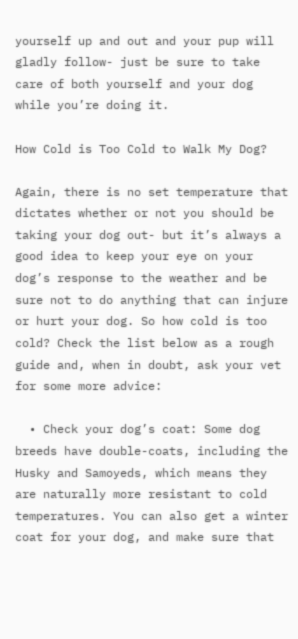yourself up and out and your pup will gladly follow- just be sure to take care of both yourself and your dog while you’re doing it.

How Cold is Too Cold to Walk My Dog?

Again, there is no set temperature that dictates whether or not you should be taking your dog out- but it’s always a good idea to keep your eye on your dog’s response to the weather and be sure not to do anything that can injure or hurt your dog. So how cold is too cold? Check the list below as a rough guide and, when in doubt, ask your vet for some more advice:

  • Check your dog’s coat: Some dog breeds have double-coats, including the Husky and Samoyeds, which means they are naturally more resistant to cold temperatures. You can also get a winter coat for your dog, and make sure that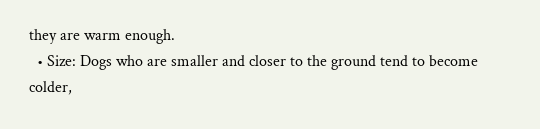they are warm enough.
  • Size: Dogs who are smaller and closer to the ground tend to become colder,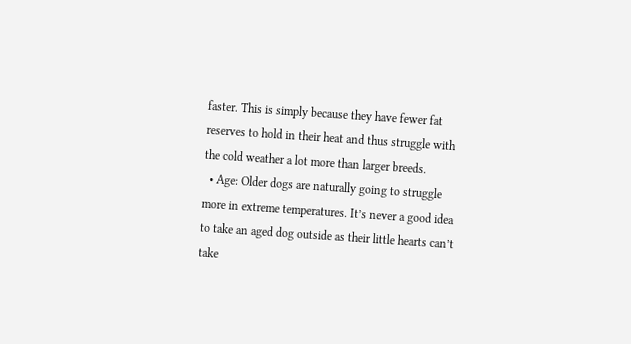faster. This is simply because they have fewer fat reserves to hold in their heat and thus struggle with the cold weather a lot more than larger breeds.
  • Age: Older dogs are naturally going to struggle more in extreme temperatures. It’s never a good idea to take an aged dog outside as their little hearts can’t take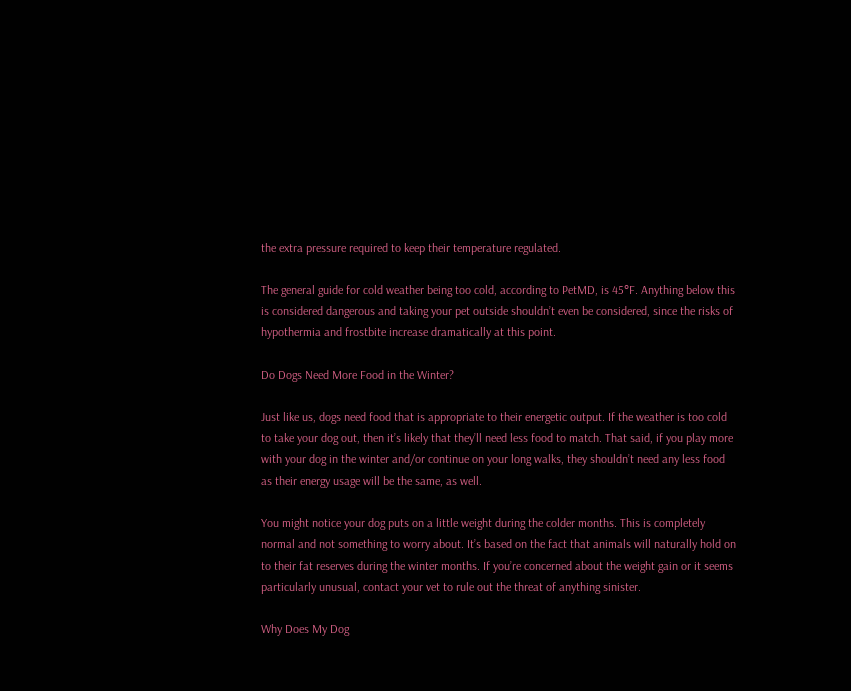the extra pressure required to keep their temperature regulated.

The general guide for cold weather being too cold, according to PetMD, is 45°F. Anything below this is considered dangerous and taking your pet outside shouldn’t even be considered, since the risks of hypothermia and frostbite increase dramatically at this point.

Do Dogs Need More Food in the Winter?

Just like us, dogs need food that is appropriate to their energetic output. If the weather is too cold to take your dog out, then it’s likely that they’ll need less food to match. That said, if you play more with your dog in the winter and/or continue on your long walks, they shouldn’t need any less food as their energy usage will be the same, as well.

You might notice your dog puts on a little weight during the colder months. This is completely normal and not something to worry about. It’s based on the fact that animals will naturally hold on to their fat reserves during the winter months. If you’re concerned about the weight gain or it seems particularly unusual, contact your vet to rule out the threat of anything sinister.

Why Does My Dog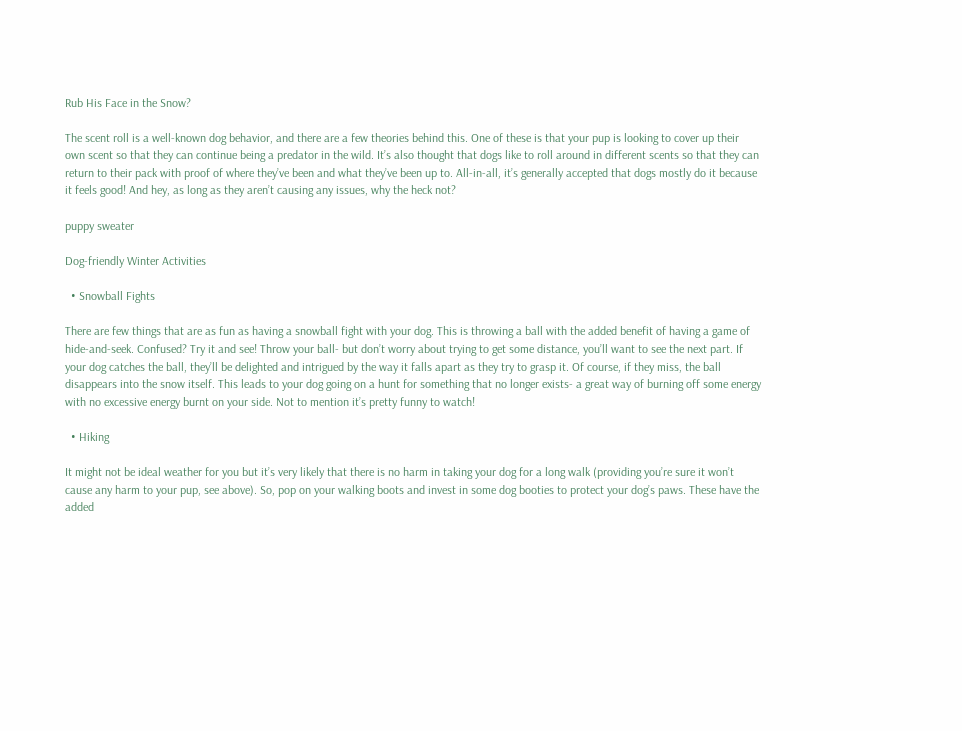Rub His Face in the Snow?

The scent roll is a well-known dog behavior, and there are a few theories behind this. One of these is that your pup is looking to cover up their own scent so that they can continue being a predator in the wild. It’s also thought that dogs like to roll around in different scents so that they can return to their pack with proof of where they’ve been and what they’ve been up to. All-in-all, it’s generally accepted that dogs mostly do it because it feels good! And hey, as long as they aren’t causing any issues, why the heck not?

puppy sweater

Dog-friendly Winter Activities

  • Snowball Fights

There are few things that are as fun as having a snowball fight with your dog. This is throwing a ball with the added benefit of having a game of hide-and-seek. Confused? Try it and see! Throw your ball- but don’t worry about trying to get some distance, you’ll want to see the next part. If your dog catches the ball, they’ll be delighted and intrigued by the way it falls apart as they try to grasp it. Of course, if they miss, the ball disappears into the snow itself. This leads to your dog going on a hunt for something that no longer exists- a great way of burning off some energy with no excessive energy burnt on your side. Not to mention it’s pretty funny to watch!

  • Hiking

It might not be ideal weather for you but it’s very likely that there is no harm in taking your dog for a long walk (providing you’re sure it won’t cause any harm to your pup, see above). So, pop on your walking boots and invest in some dog booties to protect your dog’s paws. These have the added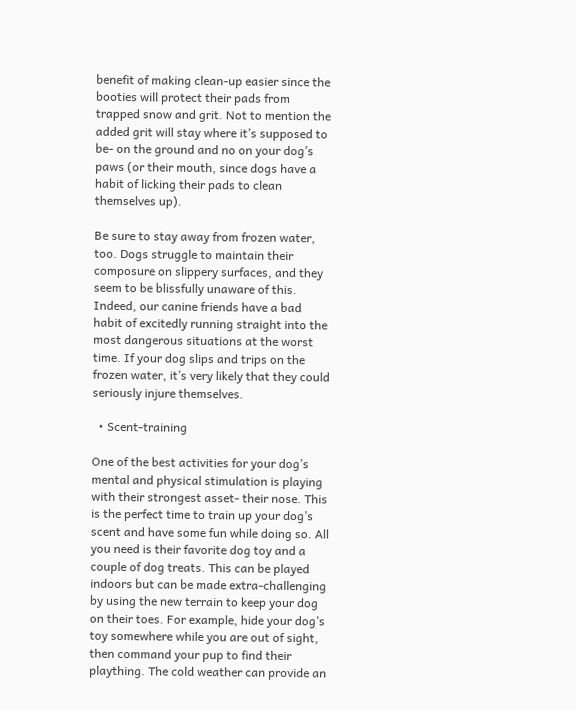benefit of making clean-up easier since the booties will protect their pads from trapped snow and grit. Not to mention the added grit will stay where it’s supposed to be- on the ground and no on your dog’s paws (or their mouth, since dogs have a habit of licking their pads to clean themselves up).

Be sure to stay away from frozen water, too. Dogs struggle to maintain their composure on slippery surfaces, and they seem to be blissfully unaware of this. Indeed, our canine friends have a bad habit of excitedly running straight into the most dangerous situations at the worst time. If your dog slips and trips on the frozen water, it’s very likely that they could seriously injure themselves.

  • Scent-training

One of the best activities for your dog’s mental and physical stimulation is playing with their strongest asset- their nose. This is the perfect time to train up your dog’s scent and have some fun while doing so. All you need is their favorite dog toy and a couple of dog treats. This can be played indoors but can be made extra-challenging by using the new terrain to keep your dog on their toes. For example, hide your dog’s toy somewhere while you are out of sight, then command your pup to find their plaything. The cold weather can provide an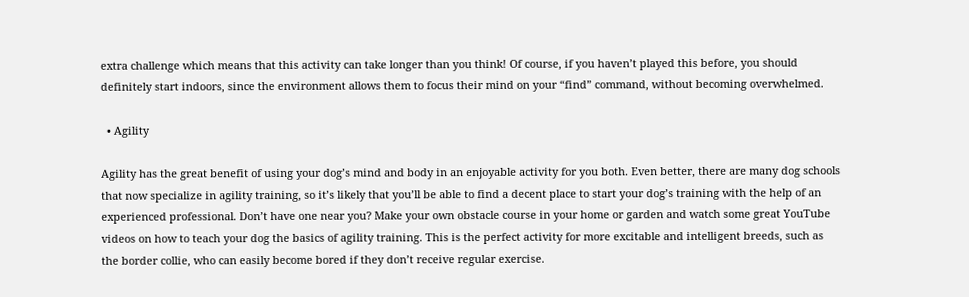extra challenge which means that this activity can take longer than you think! Of course, if you haven’t played this before, you should definitely start indoors, since the environment allows them to focus their mind on your “find” command, without becoming overwhelmed.

  • Agility

Agility has the great benefit of using your dog’s mind and body in an enjoyable activity for you both. Even better, there are many dog schools that now specialize in agility training, so it’s likely that you’ll be able to find a decent place to start your dog’s training with the help of an experienced professional. Don’t have one near you? Make your own obstacle course in your home or garden and watch some great YouTube videos on how to teach your dog the basics of agility training. This is the perfect activity for more excitable and intelligent breeds, such as the border collie, who can easily become bored if they don’t receive regular exercise.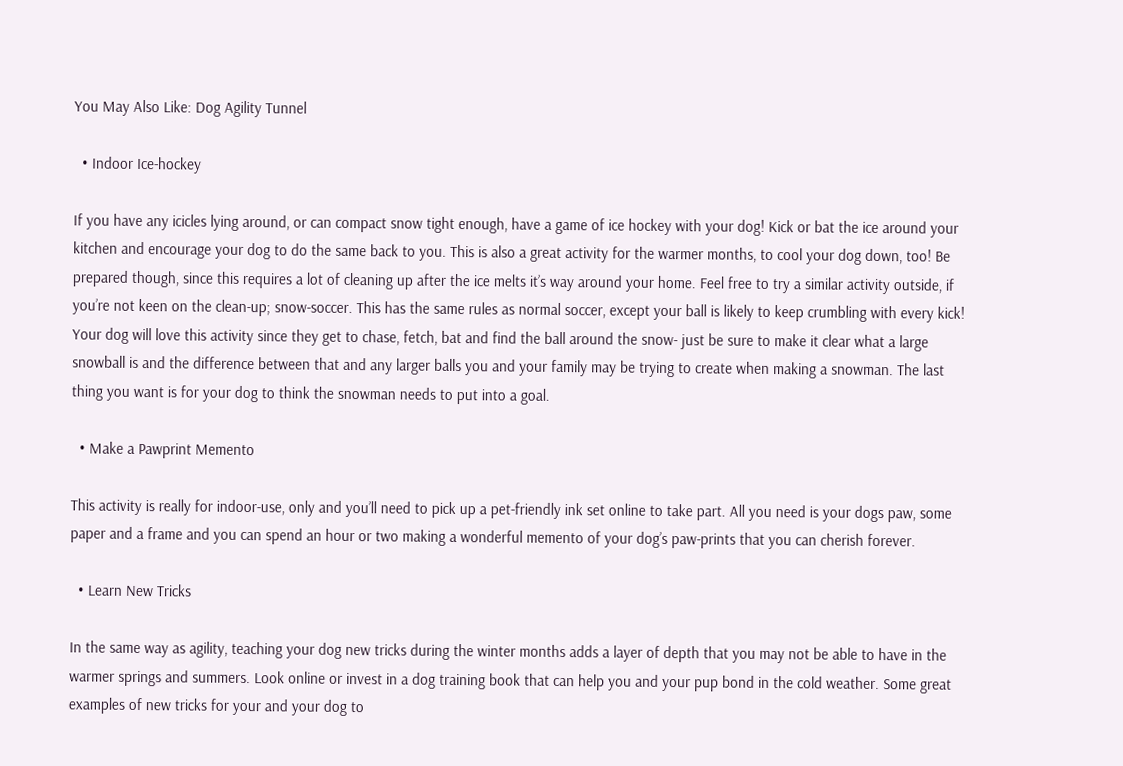You May Also Like: Dog Agility Tunnel

  • Indoor Ice-hockey

If you have any icicles lying around, or can compact snow tight enough, have a game of ice hockey with your dog! Kick or bat the ice around your kitchen and encourage your dog to do the same back to you. This is also a great activity for the warmer months, to cool your dog down, too! Be prepared though, since this requires a lot of cleaning up after the ice melts it’s way around your home. Feel free to try a similar activity outside, if you’re not keen on the clean-up; snow-soccer. This has the same rules as normal soccer, except your ball is likely to keep crumbling with every kick! Your dog will love this activity since they get to chase, fetch, bat and find the ball around the snow- just be sure to make it clear what a large snowball is and the difference between that and any larger balls you and your family may be trying to create when making a snowman. The last thing you want is for your dog to think the snowman needs to put into a goal.

  • Make a Pawprint Memento

This activity is really for indoor-use, only and you’ll need to pick up a pet-friendly ink set online to take part. All you need is your dogs paw, some paper and a frame and you can spend an hour or two making a wonderful memento of your dog’s paw-prints that you can cherish forever.

  • Learn New Tricks

In the same way as agility, teaching your dog new tricks during the winter months adds a layer of depth that you may not be able to have in the warmer springs and summers. Look online or invest in a dog training book that can help you and your pup bond in the cold weather. Some great examples of new tricks for your and your dog to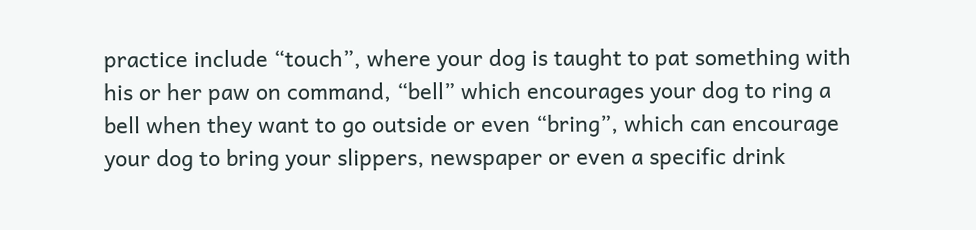practice include “touch”, where your dog is taught to pat something with his or her paw on command, “bell” which encourages your dog to ring a bell when they want to go outside or even “bring”, which can encourage your dog to bring your slippers, newspaper or even a specific drink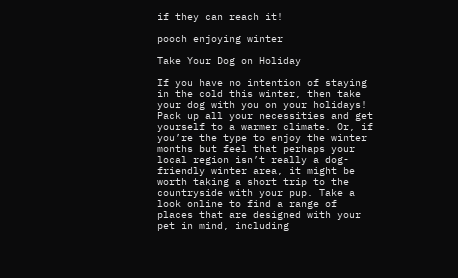if they can reach it!

pooch enjoying winter

Take Your Dog on Holiday

If you have no intention of staying in the cold this winter, then take your dog with you on your holidays! Pack up all your necessities and get yourself to a warmer climate. Or, if you’re the type to enjoy the winter months but feel that perhaps your local region isn’t really a dog-friendly winter area, it might be worth taking a short trip to the countryside with your pup. Take a look online to find a range of places that are designed with your pet in mind, including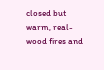closed but warm, real-wood fires and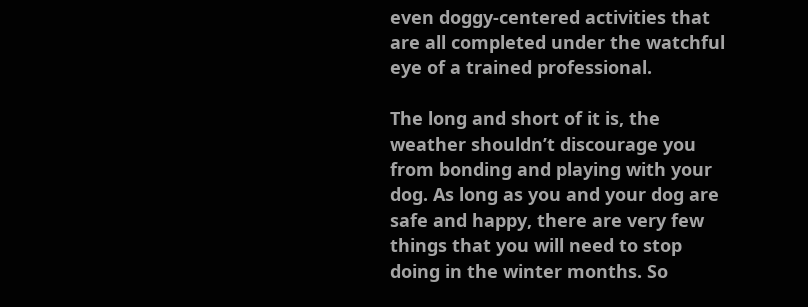even doggy-centered activities that are all completed under the watchful eye of a trained professional.

The long and short of it is, the weather shouldn’t discourage you from bonding and playing with your dog. As long as you and your dog are safe and happy, there are very few things that you will need to stop doing in the winter months. So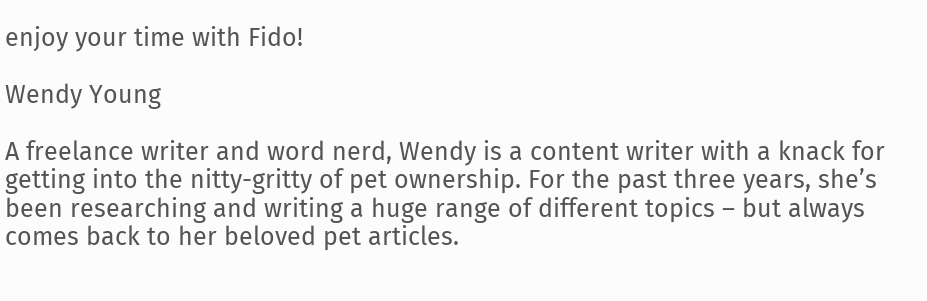enjoy your time with Fido!

Wendy Young

A freelance writer and word nerd, Wendy is a content writer with a knack for getting into the nitty-gritty of pet ownership. For the past three years, she’s been researching and writing a huge range of different topics – but always comes back to her beloved pet articles.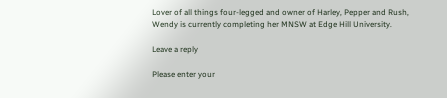Lover of all things four-legged and owner of Harley, Pepper and Rush, Wendy is currently completing her MNSW at Edge Hill University.

Leave a reply

Please enter your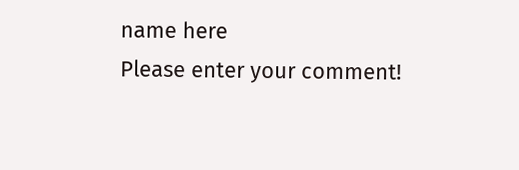name here
Please enter your comment!